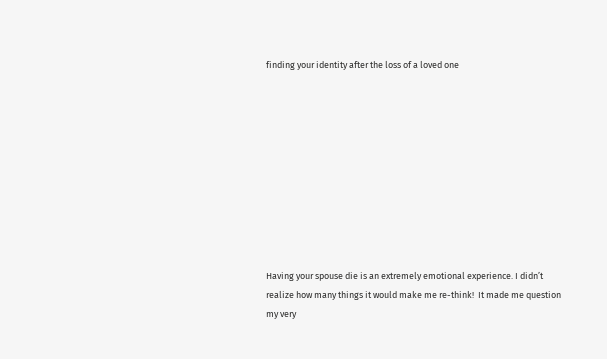finding your identity after the loss of a loved one










Having your spouse die is an extremely emotional experience. I didn’t realize how many things it would make me re-think!  It made me question my very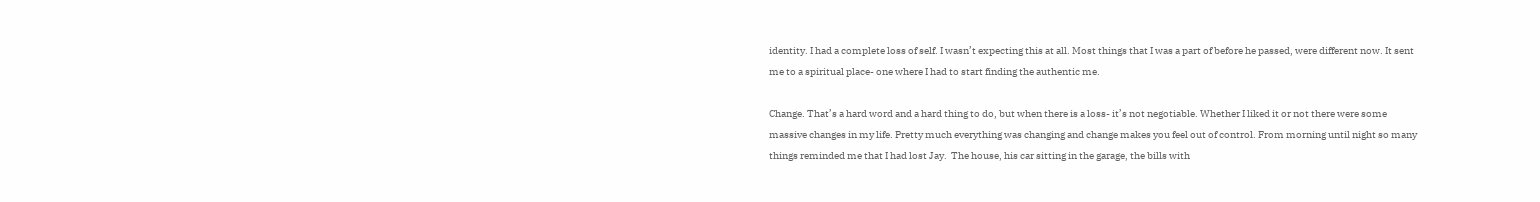identity. I had a complete loss of self. I wasn’t expecting this at all. Most things that I was a part of before he passed, were different now. It sent me to a spiritual place- one where I had to start finding the authentic me.

Change. That’s a hard word and a hard thing to do, but when there is a loss- it’s not negotiable. Whether I liked it or not there were some massive changes in my life. Pretty much everything was changing and change makes you feel out of control. From morning until night so many things reminded me that I had lost Jay.  The house, his car sitting in the garage, the bills with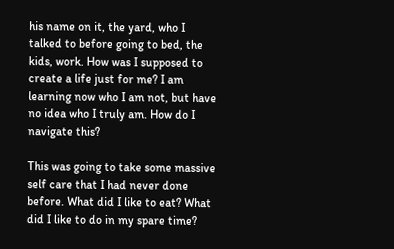his name on it, the yard, who I talked to before going to bed, the kids, work. How was I supposed to create a life just for me? I am learning now who I am not, but have no idea who I truly am. How do I navigate this?

This was going to take some massive self care that I had never done before. What did I like to eat? What did I like to do in my spare time?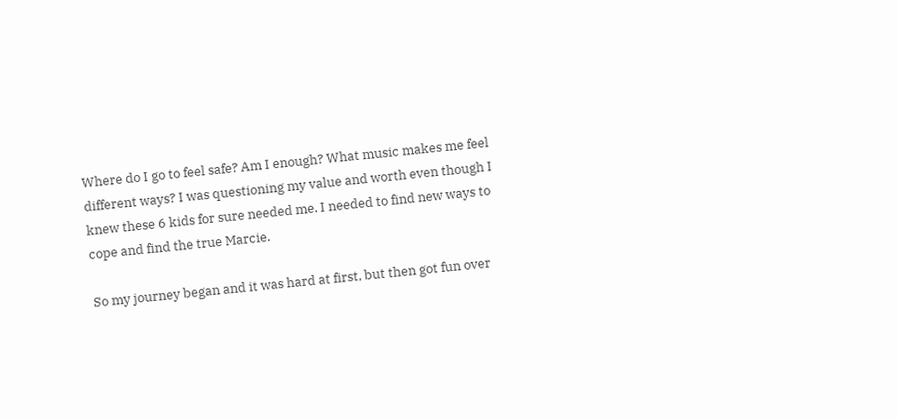Where do I go to feel safe? Am I enough? What music makes me feel different ways? I was questioning my value and worth even though I knew these 6 kids for sure needed me. I needed to find new ways to cope and find the true Marcie.

So my journey began and it was hard at first, but then got fun over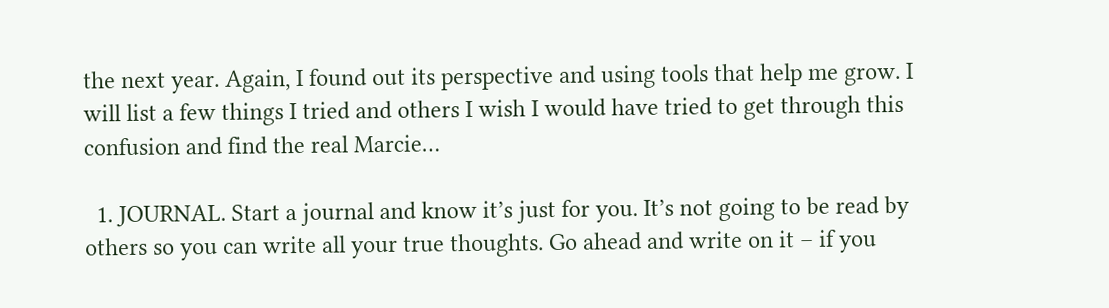the next year. Again, I found out its perspective and using tools that help me grow. I will list a few things I tried and others I wish I would have tried to get through this confusion and find the real Marcie…

  1. JOURNAL. Start a journal and know it’s just for you. It’s not going to be read by others so you can write all your true thoughts. Go ahead and write on it – if you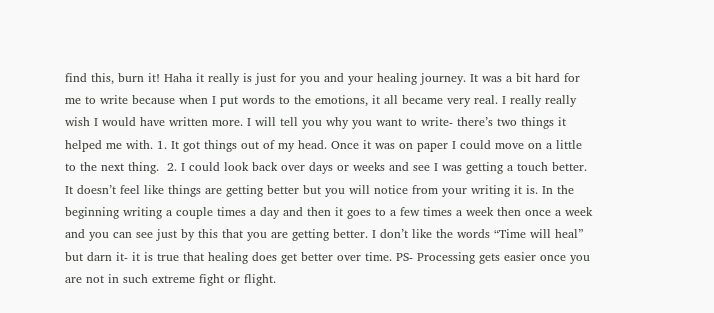find this, burn it! Haha it really is just for you and your healing journey. It was a bit hard for me to write because when I put words to the emotions, it all became very real. I really really wish I would have written more. I will tell you why you want to write- there’s two things it helped me with. 1. It got things out of my head. Once it was on paper I could move on a little to the next thing.  2. I could look back over days or weeks and see I was getting a touch better. It doesn’t feel like things are getting better but you will notice from your writing it is. In the beginning writing a couple times a day and then it goes to a few times a week then once a week and you can see just by this that you are getting better. I don’t like the words “Time will heal” but darn it- it is true that healing does get better over time. PS- Processing gets easier once you are not in such extreme fight or flight.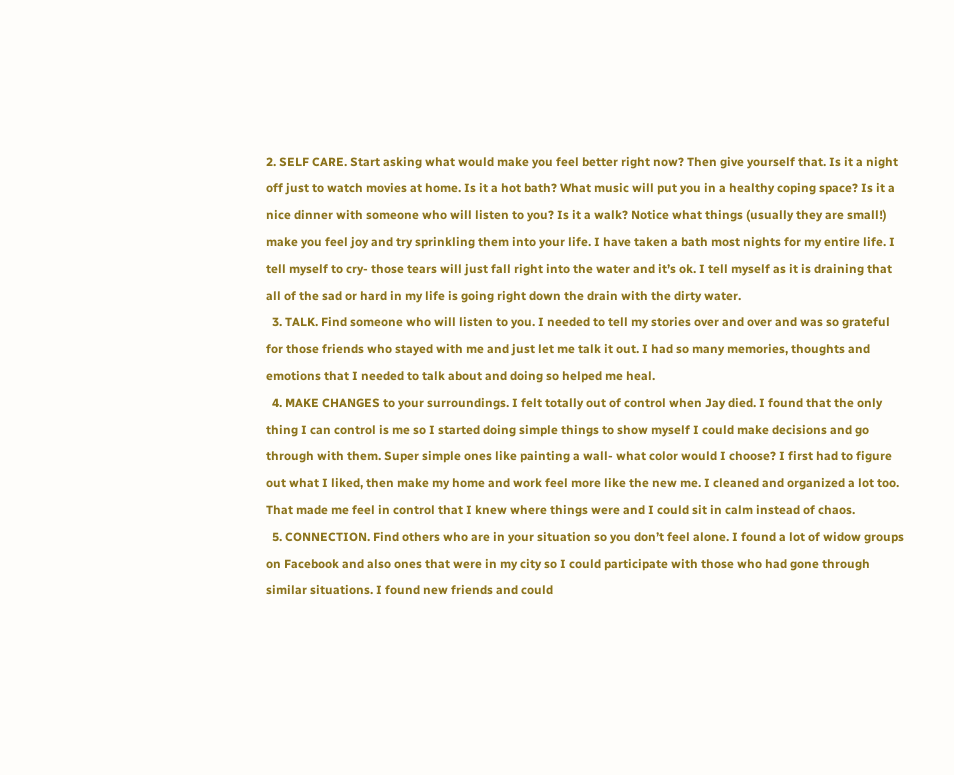2. SELF CARE. Start asking what would make you feel better right now? Then give yourself that. Is it a night off just to watch movies at home. Is it a hot bath? What music will put you in a healthy coping space? Is it a nice dinner with someone who will listen to you? Is it a walk? Notice what things (usually they are small!) make you feel joy and try sprinkling them into your life. I have taken a bath most nights for my entire life. I tell myself to cry- those tears will just fall right into the water and it’s ok. I tell myself as it is draining that all of the sad or hard in my life is going right down the drain with the dirty water.
  3. TALK. Find someone who will listen to you. I needed to tell my stories over and over and was so grateful for those friends who stayed with me and just let me talk it out. I had so many memories, thoughts and emotions that I needed to talk about and doing so helped me heal.
  4. MAKE CHANGES to your surroundings. I felt totally out of control when Jay died. I found that the only thing I can control is me so I started doing simple things to show myself I could make decisions and go through with them. Super simple ones like painting a wall- what color would I choose? I first had to figure out what I liked, then make my home and work feel more like the new me. I cleaned and organized a lot too. That made me feel in control that I knew where things were and I could sit in calm instead of chaos.
  5. CONNECTION. Find others who are in your situation so you don’t feel alone. I found a lot of widow groups on Facebook and also ones that were in my city so I could participate with those who had gone through similar situations. I found new friends and could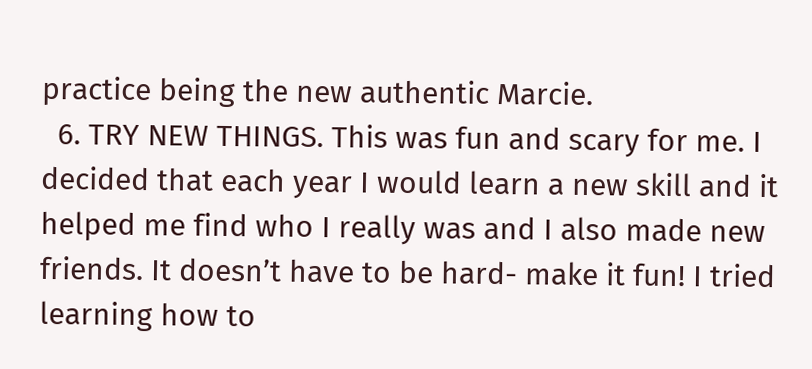practice being the new authentic Marcie.
  6. TRY NEW THINGS. This was fun and scary for me. I decided that each year I would learn a new skill and it helped me find who I really was and I also made new friends. It doesn’t have to be hard- make it fun! I tried learning how to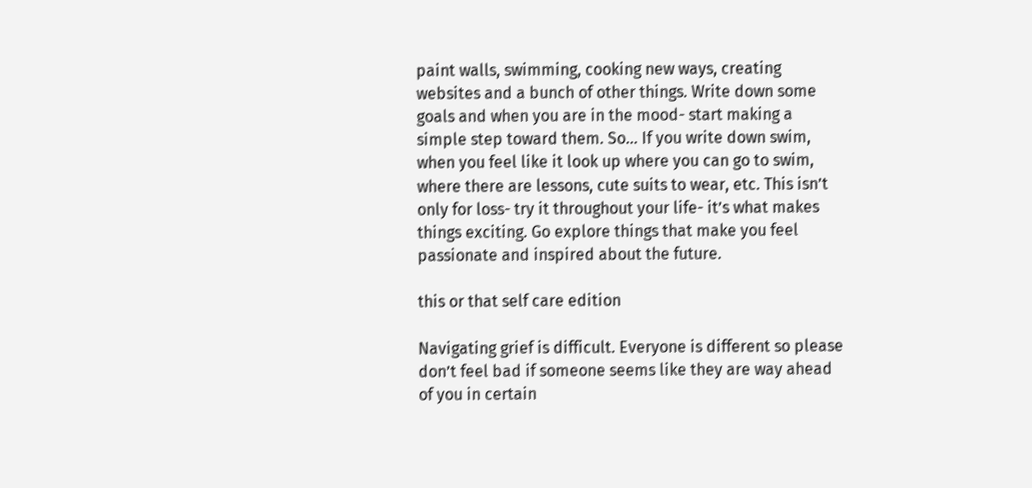paint walls, swimming, cooking new ways, creating websites and a bunch of other things. Write down some goals and when you are in the mood- start making a simple step toward them. So… If you write down swim, when you feel like it look up where you can go to swim, where there are lessons, cute suits to wear, etc. This isn’t only for loss- try it throughout your life- it’s what makes things exciting. Go explore things that make you feel passionate and inspired about the future.

this or that self care edition

Navigating grief is difficult. Everyone is different so please don’t feel bad if someone seems like they are way ahead of you in certain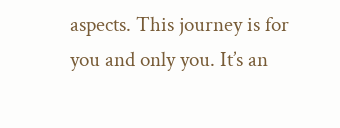aspects. This journey is for you and only you. It’s an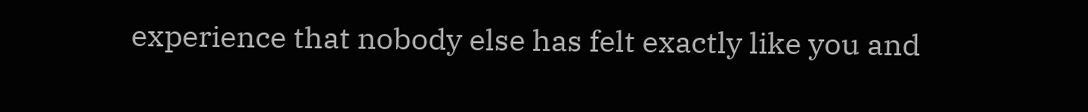experience that nobody else has felt exactly like you and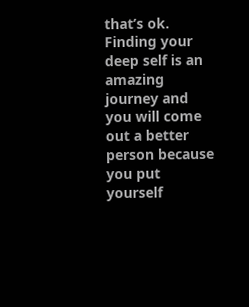that’s ok. Finding your deep self is an amazing journey and you will come out a better person because you put yourself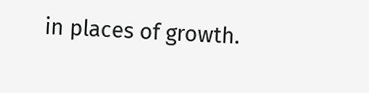in places of growth.